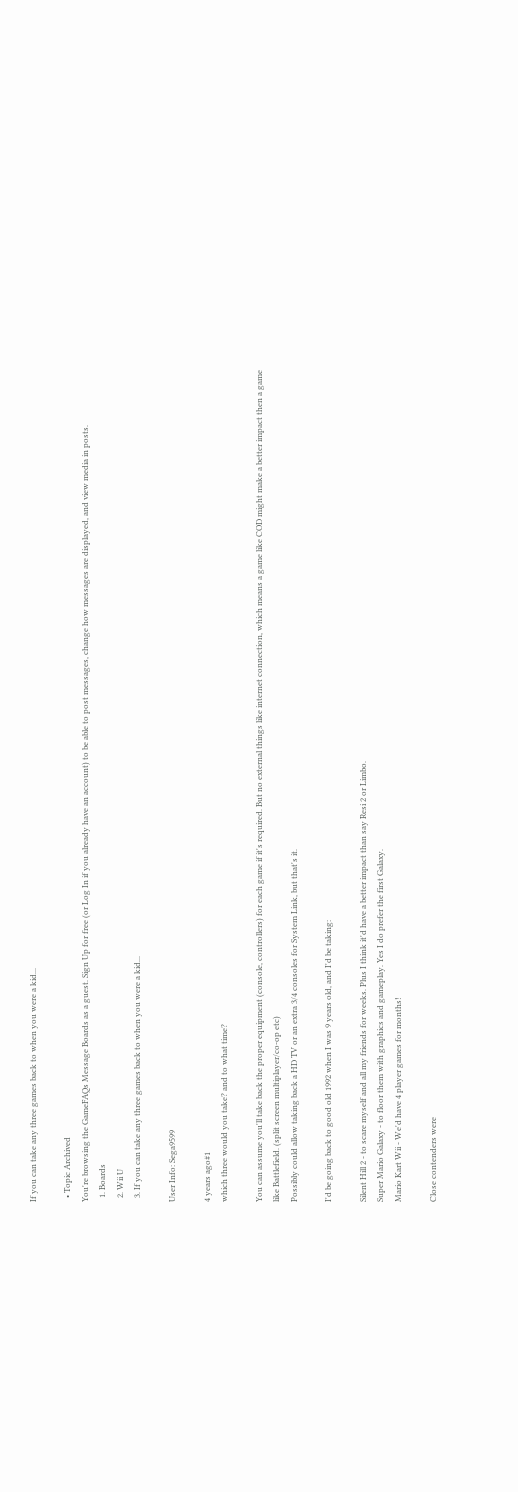If you can take any three games back to when you were a kid...

  • Topic Archived
You're browsing the GameFAQs Message Boards as a guest. Sign Up for free (or Log In if you already have an account) to be able to post messages, change how messages are displayed, and view media in posts.
  1. Boards
  2. Wii U
  3. If you can take any three games back to when you were a kid...

User Info: Sega9599

4 years ago#1
which three would you take? and to what time?

You can assume you'll take back the proper equipment (console, controllers) for each game if it's required. But no external things like internet connection, which means a game like COD might make a better impact then a game like Battlefield. (split screen multiplayer/co-op etc)
Possibly could allow taking back a HD TV or an extra 3/4 consoles for System Link, but that's it.

I'd be going back to good old 1992 when I was 9 years old, and I'd be taking:

Silent Hill 2 - to scare myself and all my friends for weeks. Plus I think it'd have a better impact than say Resi 2 or Limbo.
Super Mario Galaxy - to floor them with graphics and gameplay. Yes I do prefer the first Galaxy.
Mario Kart Wii - We'd have 4 player games for months!

Close contenders were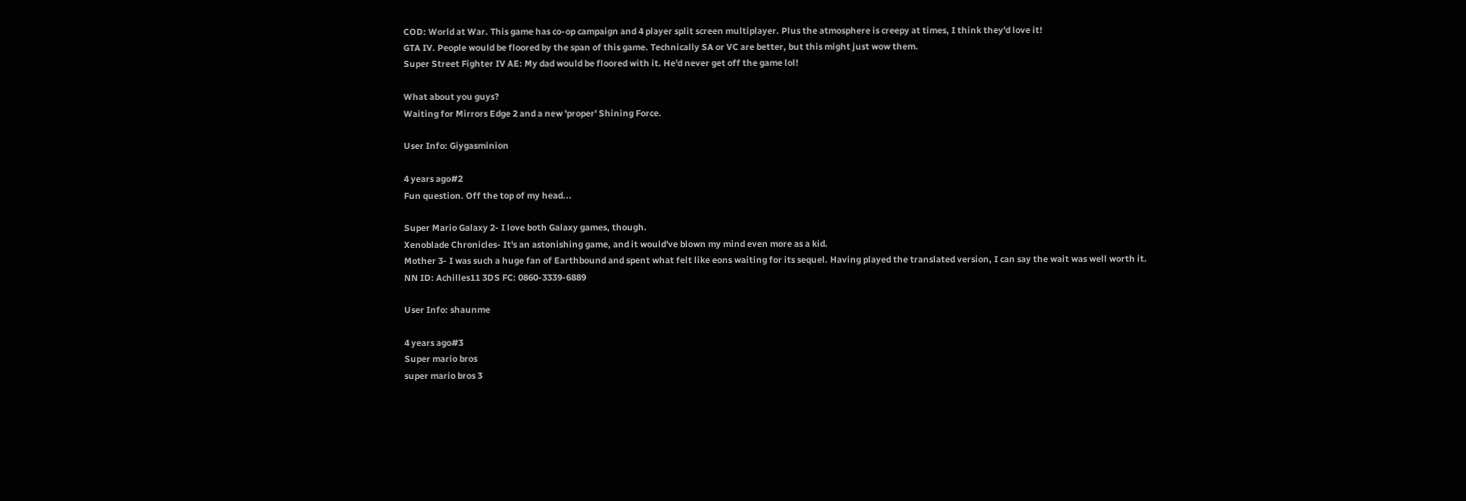COD: World at War. This game has co-op campaign and 4 player split screen multiplayer. Plus the atmosphere is creepy at times, I think they'd love it!
GTA IV. People would be floored by the span of this game. Technically SA or VC are better, but this might just wow them.
Super Street Fighter IV AE: My dad would be floored with it. He'd never get off the game lol!

What about you guys?
Waiting for Mirrors Edge 2 and a new 'proper' Shining Force.

User Info: Giygasminion

4 years ago#2
Fun question. Off the top of my head...

Super Mario Galaxy 2- I love both Galaxy games, though.
Xenoblade Chronicles- It's an astonishing game, and it would've blown my mind even more as a kid.
Mother 3- I was such a huge fan of Earthbound and spent what felt like eons waiting for its sequel. Having played the translated version, I can say the wait was well worth it.
NN ID: Achilles11 3DS FC: 0860-3339-6889

User Info: shaunme

4 years ago#3
Super mario bros
super mario bros 3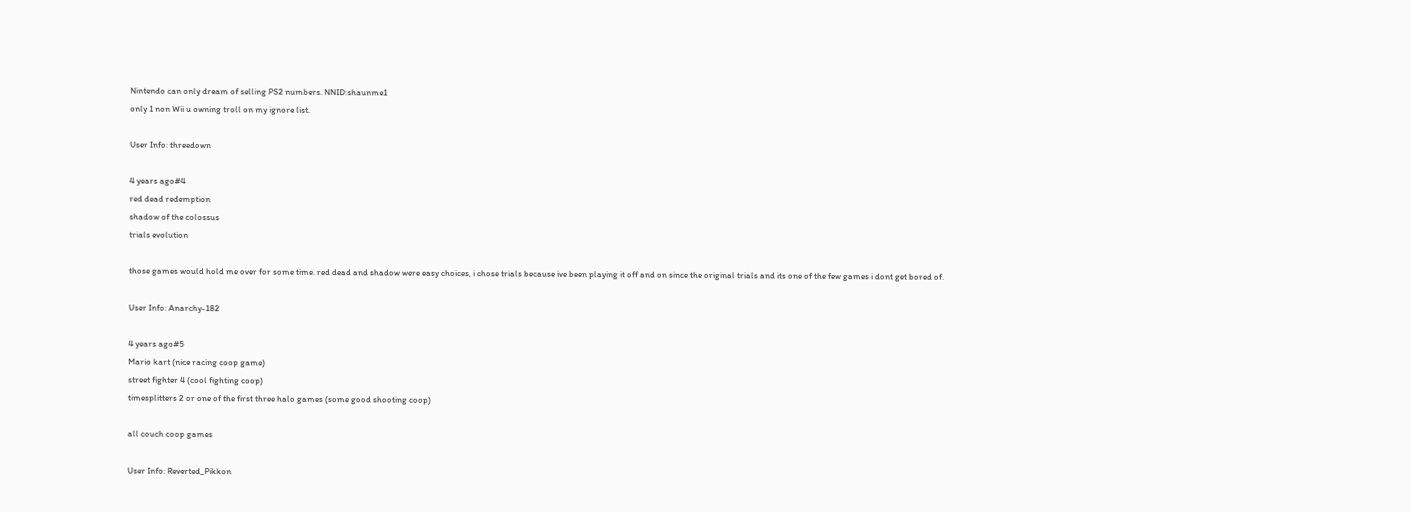Nintendo can only dream of selling PS2 numbers. NNID:shaunme1
only 1 non Wii u owning troll on my ignore list.

User Info: threedown

4 years ago#4
red dead redemption
shadow of the colossus
trials evolution

those games would hold me over for some time. red dead and shadow were easy choices, i chose trials because ive been playing it off and on since the original trials and its one of the few games i dont get bored of.

User Info: Anarchy-182

4 years ago#5
Mario kart (nice racing coop game)
street fighter 4 (cool fighting coop)
timesplitters 2 or one of the first three halo games (some good shooting coop)

all couch coop games

User Info: Reverted_Pikkon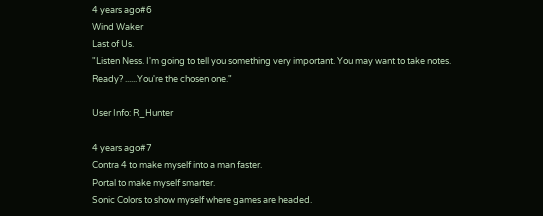4 years ago#6
Wind Waker
Last of Us.
"Listen Ness. I'm going to tell you something very important. You may want to take notes. Ready? ......You're the chosen one."

User Info: R_Hunter

4 years ago#7
Contra 4 to make myself into a man faster.
Portal to make myself smarter.
Sonic Colors to show myself where games are headed.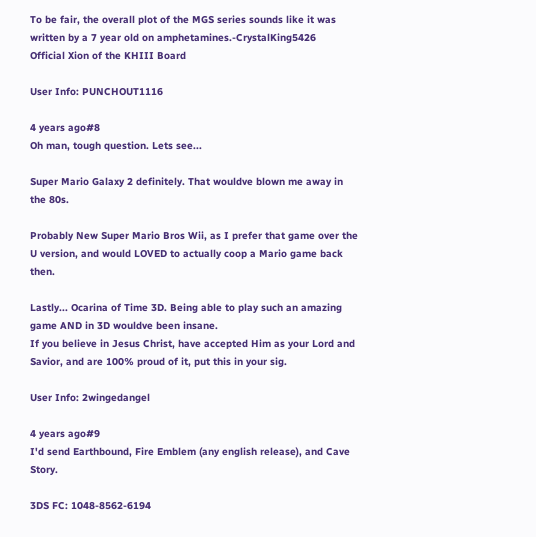To be fair, the overall plot of the MGS series sounds like it was written by a 7 year old on amphetamines.-CrystalKing5426
Official Xion of the KHIII Board

User Info: PUNCHOUT1116

4 years ago#8
Oh man, tough question. Lets see...

Super Mario Galaxy 2 definitely. That wouldve blown me away in the 80s.

Probably New Super Mario Bros Wii, as I prefer that game over the U version, and would LOVED to actually coop a Mario game back then.

Lastly... Ocarina of Time 3D. Being able to play such an amazing game AND in 3D wouldve been insane.
If you believe in Jesus Christ, have accepted Him as your Lord and Savior, and are 100% proud of it, put this in your sig.

User Info: 2wingedangel

4 years ago#9
I'd send Earthbound, Fire Emblem (any english release), and Cave Story.

3DS FC: 1048-8562-6194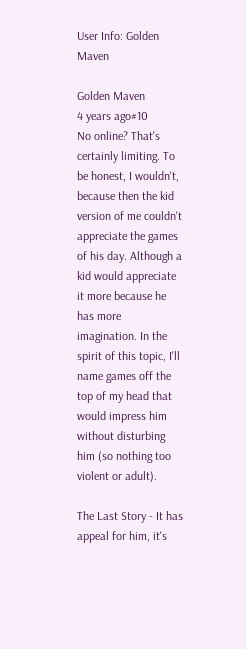User Info: Golden Maven

Golden Maven
4 years ago#10
No online? That's certainly limiting. To be honest, I wouldn't, because then the kid version of me couldn't appreciate the games of his day. Although a kid would appreciate it more because he has more imagination. In the spirit of this topic, I'll name games off the top of my head that would impress him without disturbing him (so nothing too violent or adult).

The Last Story - It has appeal for him, it's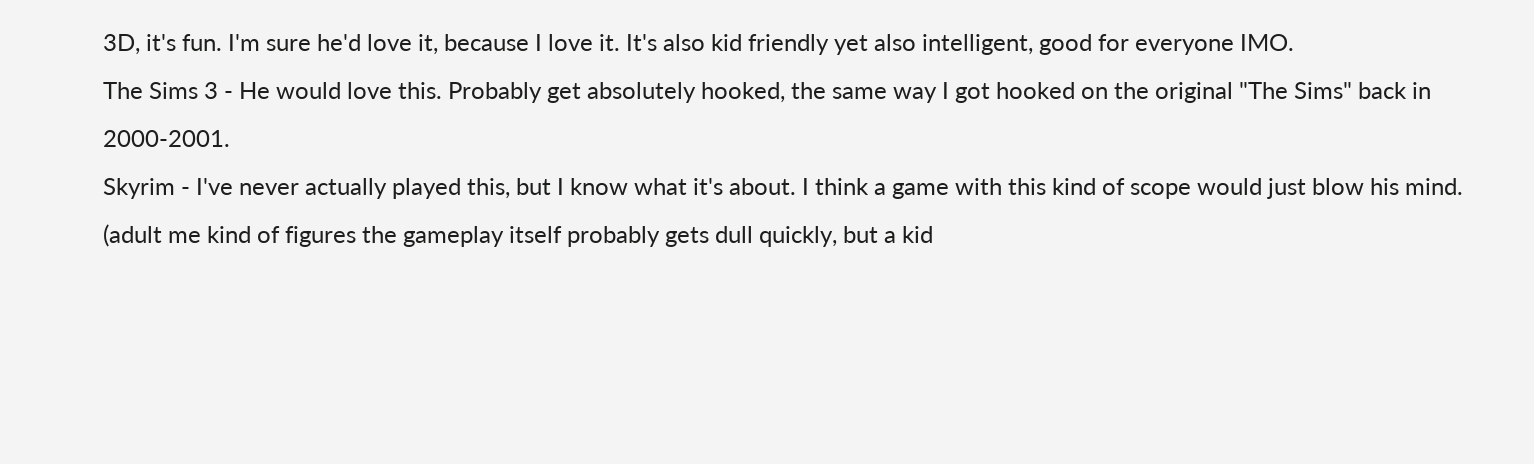3D, it's fun. I'm sure he'd love it, because I love it. It's also kid friendly yet also intelligent, good for everyone IMO.
The Sims 3 - He would love this. Probably get absolutely hooked, the same way I got hooked on the original "The Sims" back in 2000-2001.
Skyrim - I've never actually played this, but I know what it's about. I think a game with this kind of scope would just blow his mind. (adult me kind of figures the gameplay itself probably gets dull quickly, but a kid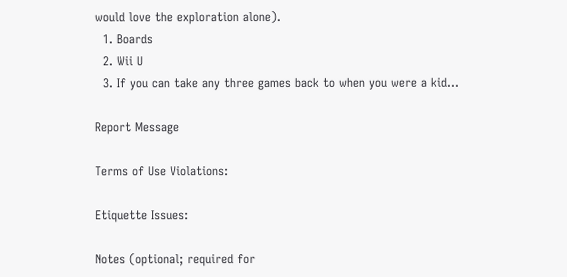would love the exploration alone).
  1. Boards
  2. Wii U
  3. If you can take any three games back to when you were a kid...

Report Message

Terms of Use Violations:

Etiquette Issues:

Notes (optional; required for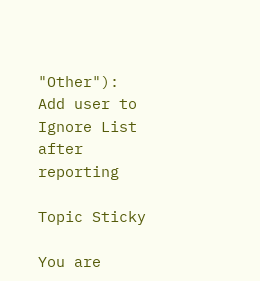"Other"):
Add user to Ignore List after reporting

Topic Sticky

You are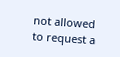not allowed to request a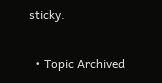sticky.

  • Topic Archived